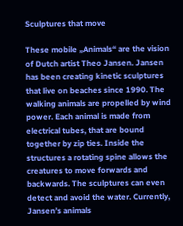Sculptures that move

These mobile „Animals“ are the vision of Dutch artist Theo Jansen. Jansen has been creating kinetic sculptures that live on beaches since 1990. The walking animals are propelled by wind power. Each animal is made from electrical tubes, that are bound together by zip ties. Inside the structures a rotating spine allows the creatures to move forwards and backwards. The sculptures can even detect and avoid the water. Currently, Jansen’s animals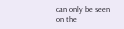can only be seen on the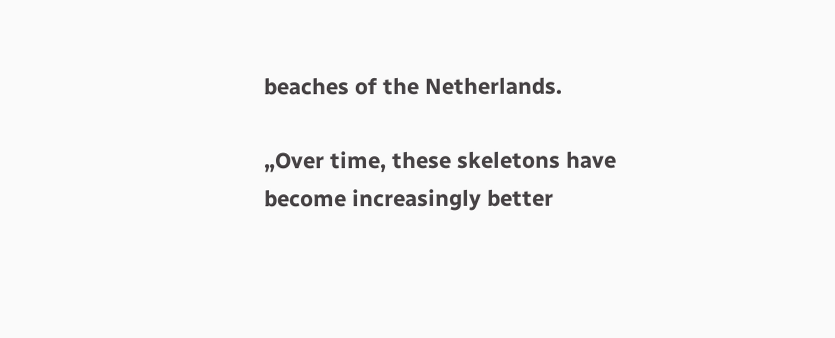beaches of the Netherlands.

„Over time, these skeletons have become increasingly better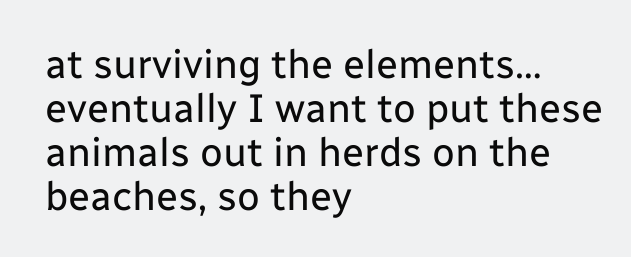at surviving the elements… eventually I want to put these animals out in herds on the beaches, so they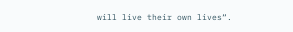will live their own lives“.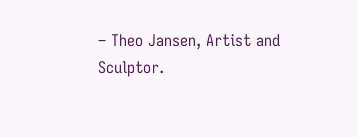– Theo Jansen, Artist and Sculptor.